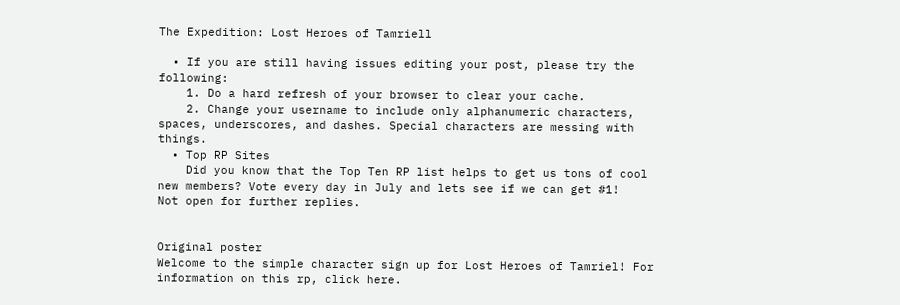The Expedition: Lost Heroes of Tamriell

  • If you are still having issues editing your post, please try the following:
    1. Do a hard refresh of your browser to clear your cache.
    2. Change your username to include only alphanumeric characters, spaces, underscores, and dashes. Special characters are messing with things.
  • Top RP Sites
    Did you know that the Top Ten RP list helps to get us tons of cool new members? Vote every day in July and lets see if we can get #1!
Not open for further replies.


Original poster
Welcome to the simple character sign up for Lost Heroes of Tamriel! For information on this rp, click here.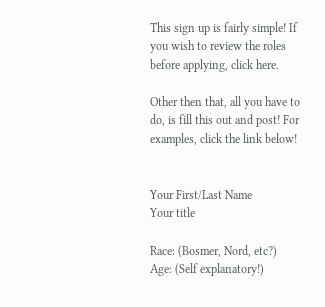This sign up is fairly simple! If you wish to review the roles before applying, click here.

Other then that, all you have to do, is fill this out and post! For examples, click the link below!


Your First/Last Name
Your title

Race: (Bosmer, Nord, etc?)
Age: (Self explanatory!)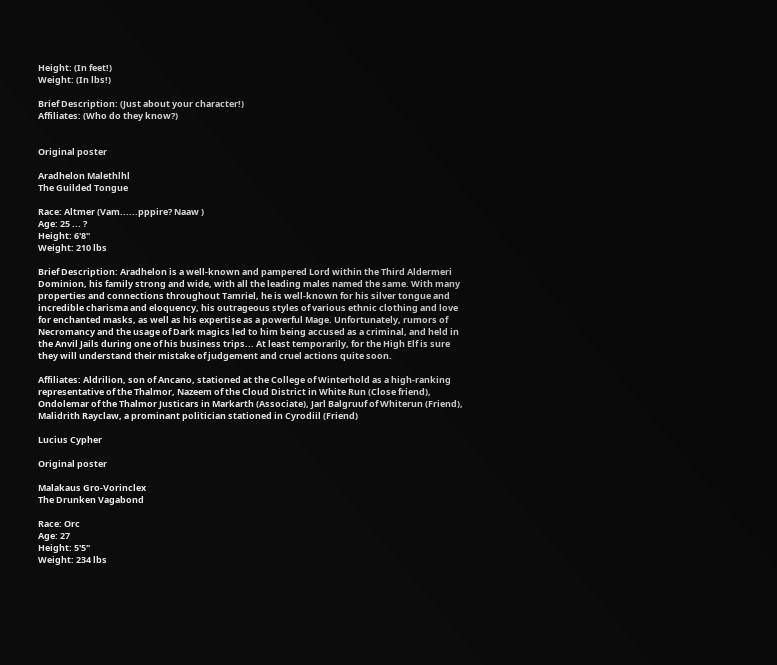Height: (In feet!)
Weight: (In lbs!)

Brief Description: (Just about your character!)
Affiliates: (Who do they know?)


Original poster

Aradhelon Malethlhl
The Guilded Tongue

Race: Altmer (Vam......pppire? Naaw )
Age: 25 ... ?
Height: 6'8"
Weight: 210 lbs

Brief Description: Aradhelon is a well-known and pampered Lord within the Third Aldermeri Dominion, his family strong and wide, with all the leading males named the same. With many properties and connections throughout Tamriel, he is well-known for his silver tongue and incredible charisma and eloquency, his outrageous styles of various ethnic clothing and love for enchanted masks, as well as his expertise as a powerful Mage. Unfortunately, rumors of Necromancy and the usage of Dark magics led to him being accused as a criminal, and held in the Anvil Jails during one of his business trips... At least temporarily, for the High Elf is sure they will understand their mistake of judgement and cruel actions quite soon.

Affiliates: Aldrilion, son of Ancano, stationed at the College of Winterhold as a high-ranking representative of the Thalmor, Nazeem of the Cloud District in White Run (Close friend), Ondolemar of the Thalmor Justicars in Markarth (Associate), Jarl Balgruuf of Whiterun (Friend), Malidrith Rayclaw, a prominant politician stationed in Cyrodiil (Friend)

Lucius Cypher

Original poster

Malakaus Gro-Vorinclex
The Drunken Vagabond

Race: Orc
Age: 27
Height: 5'5"
Weight: 234 lbs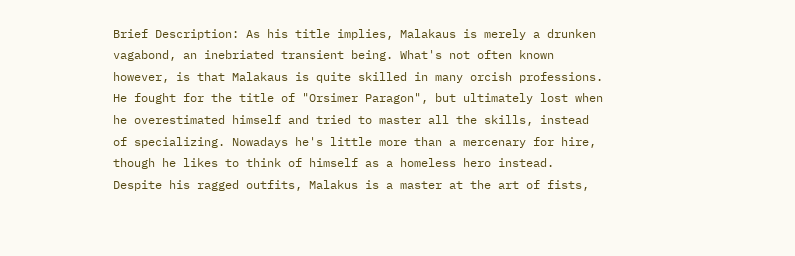Brief Description: As his title implies, Malakaus is merely a drunken vagabond, an inebriated transient being. What's not often known however, is that Malakaus is quite skilled in many orcish professions. He fought for the title of "Orsimer Paragon", but ultimately lost when he overestimated himself and tried to master all the skills, instead of specializing. Nowadays he's little more than a mercenary for hire, though he likes to think of himself as a homeless hero instead. Despite his ragged outfits, Malakus is a master at the art of fists,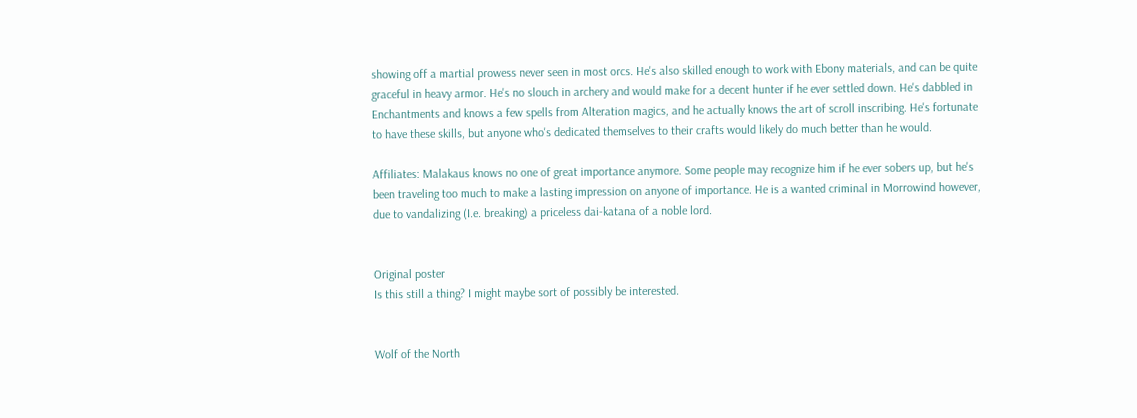showing off a martial prowess never seen in most orcs. He's also skilled enough to work with Ebony materials, and can be quite graceful in heavy armor. He's no slouch in archery and would make for a decent hunter if he ever settled down. He's dabbled in Enchantments and knows a few spells from Alteration magics, and he actually knows the art of scroll inscribing. He's fortunate to have these skills, but anyone who's dedicated themselves to their crafts would likely do much better than he would.

Affiliates: Malakaus knows no one of great importance anymore. Some people may recognize him if he ever sobers up, but he's been traveling too much to make a lasting impression on anyone of importance. He is a wanted criminal in Morrowind however, due to vandalizing (I.e. breaking) a priceless dai-katana of a noble lord.


Original poster
Is this still a thing? I might maybe sort of possibly be interested.


Wolf of the North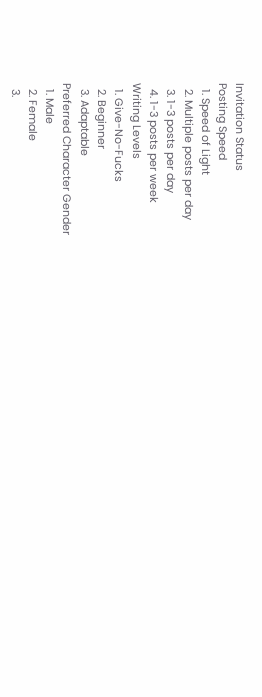Invitation Status
Posting Speed
  1. Speed of Light
  2. Multiple posts per day
  3. 1-3 posts per day
  4. 1-3 posts per week
Writing Levels
  1. Give-No-Fucks
  2. Beginner
  3. Adaptable
Preferred Character Gender
  1. Male
  2. Female
  3.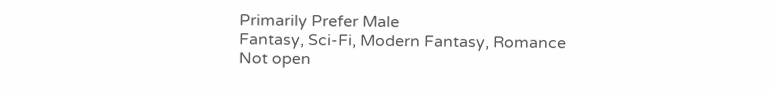Primarily Prefer Male
Fantasy, Sci-Fi, Modern Fantasy, Romance
Not open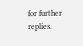for further replies.